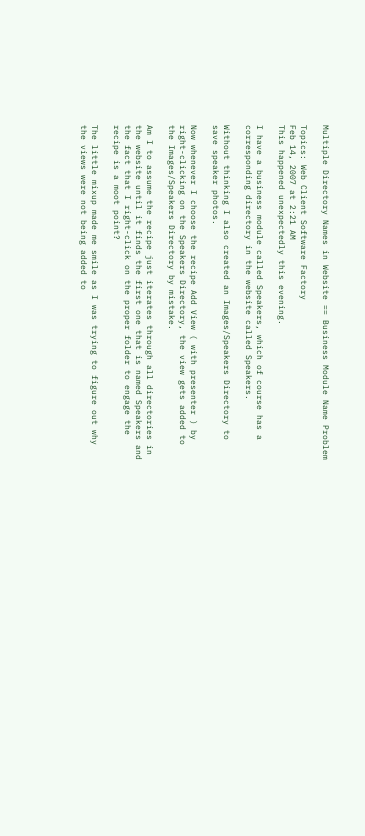Multiple Directory Names in Website == Business Module Name Problem

Topics: Web Client Software Factory
Feb 14, 2007 at 2:21 AM
This happened unexpectedly this evening.

I have a business module called Speakers, which of course has a corresponding directory in the website called Speakers.

Without thinking I also created an Images/Speakers Directory to save speaker photos.

Now whenever I choose the recipe Add View ( with presenter ) by right-clicking on the Speakers Directory, the view gets added to the Images/Speakers Directory by mistake.

Am I to assume the recipe just iterates through all directories in the website until it finds the first one that is named Speakers and the fact that I right-click on the proper folder to engage the recipe is a moot point?

The little mixup made me smile as I was trying to figure out why the views were not being added to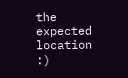the expected location :)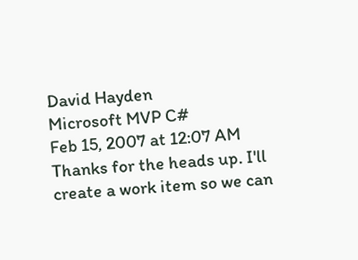David Hayden
Microsoft MVP C#
Feb 15, 2007 at 12:07 AM
Thanks for the heads up. I'll create a work item so we can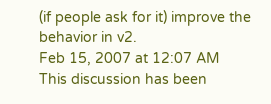(if people ask for it) improve the behavior in v2.
Feb 15, 2007 at 12:07 AM
This discussion has been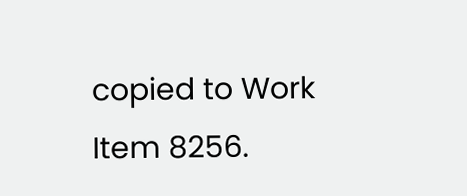copied to Work Item 8256.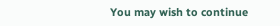You may wish to continue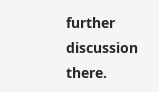further discussion there.